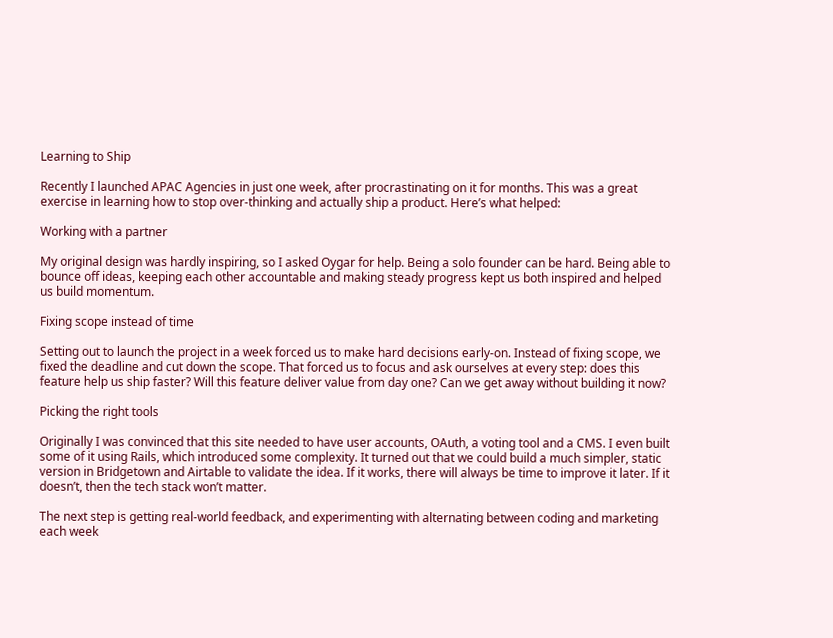Learning to Ship

Recently I launched APAC Agencies in just one week, after procrastinating on it for months. This was a great exercise in learning how to stop over-thinking and actually ship a product. Here’s what helped:

Working with a partner

My original design was hardly inspiring, so I asked Oygar for help. Being a solo founder can be hard. Being able to bounce off ideas, keeping each other accountable and making steady progress kept us both inspired and helped us build momentum.

Fixing scope instead of time

Setting out to launch the project in a week forced us to make hard decisions early-on. Instead of fixing scope, we fixed the deadline and cut down the scope. That forced us to focus and ask ourselves at every step: does this feature help us ship faster? Will this feature deliver value from day one? Can we get away without building it now?

Picking the right tools

Originally I was convinced that this site needed to have user accounts, OAuth, a voting tool and a CMS. I even built some of it using Rails, which introduced some complexity. It turned out that we could build a much simpler, static version in Bridgetown and Airtable to validate the idea. If it works, there will always be time to improve it later. If it doesn’t, then the tech stack won’t matter.

The next step is getting real-world feedback, and experimenting with alternating between coding and marketing each week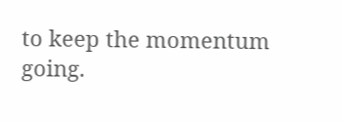to keep the momentum going.